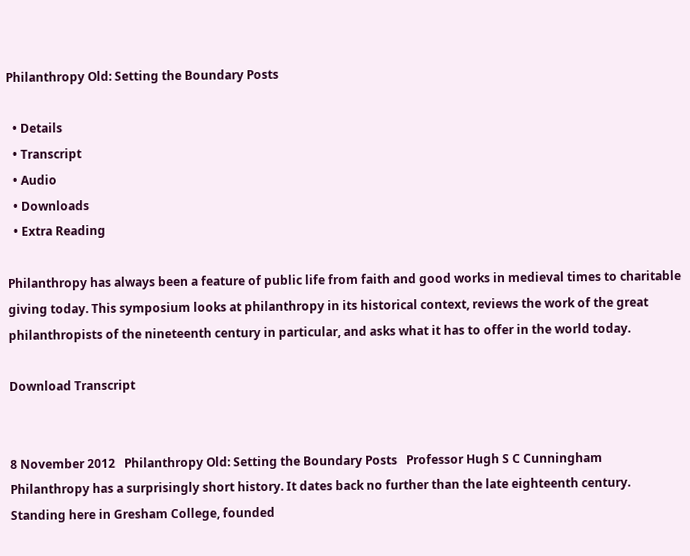Philanthropy Old: Setting the Boundary Posts

  • Details
  • Transcript
  • Audio
  • Downloads
  • Extra Reading

Philanthropy has always been a feature of public life from faith and good works in medieval times to charitable giving today. This symposium looks at philanthropy in its historical context, reviews the work of the great philanthropists of the nineteenth century in particular, and asks what it has to offer in the world today.

Download Transcript


8 November 2012   Philanthropy Old: Setting the Boundary Posts   Professor Hugh S C Cunningham   Philanthropy has a surprisingly short history. It dates back no further than the late eighteenth century. Standing here in Gresham College, founded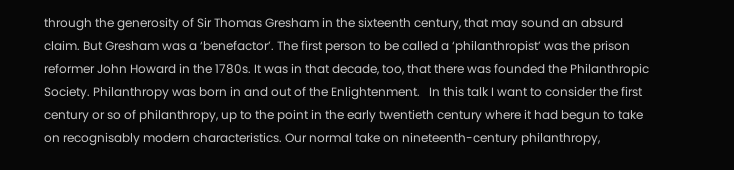through the generosity of Sir Thomas Gresham in the sixteenth century, that may sound an absurd claim. But Gresham was a ‘benefactor’. The first person to be called a ‘philanthropist’ was the prison reformer John Howard in the 1780s. It was in that decade, too, that there was founded the Philanthropic Society. Philanthropy was born in and out of the Enlightenment.   In this talk I want to consider the first century or so of philanthropy, up to the point in the early twentieth century where it had begun to take on recognisably modern characteristics. Our normal take on nineteenth-century philanthropy,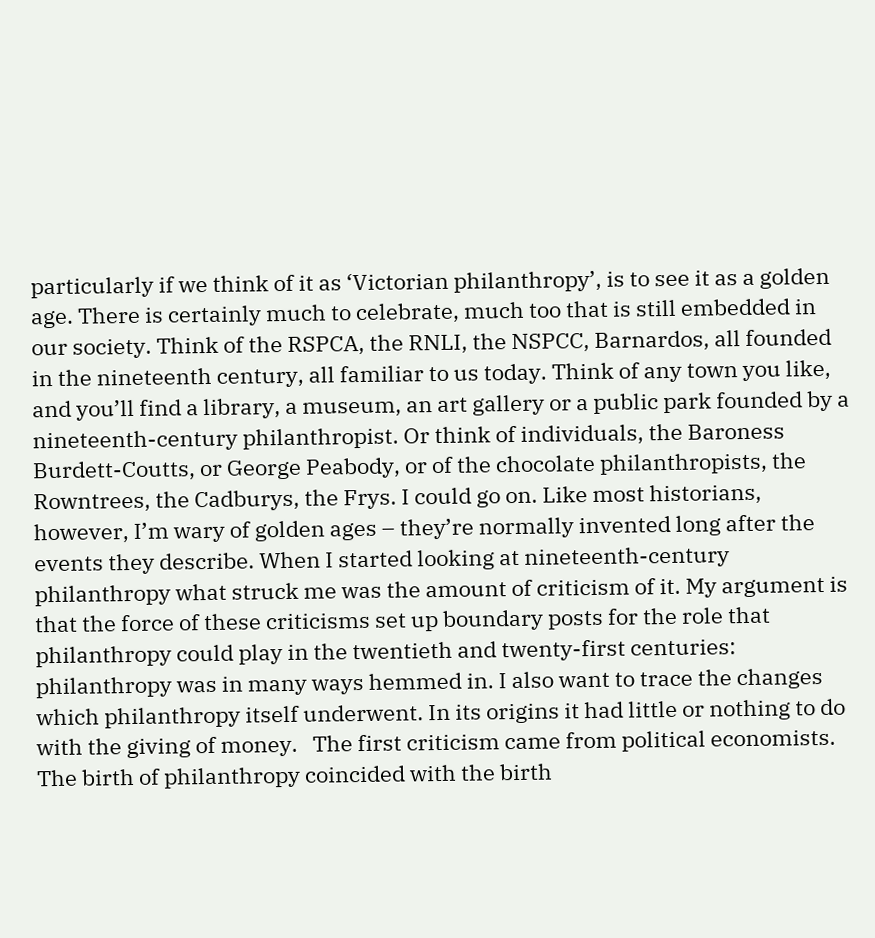particularly if we think of it as ‘Victorian philanthropy’, is to see it as a golden age. There is certainly much to celebrate, much too that is still embedded in our society. Think of the RSPCA, the RNLI, the NSPCC, Barnardos, all founded in the nineteenth century, all familiar to us today. Think of any town you like, and you’ll find a library, a museum, an art gallery or a public park founded by a nineteenth-century philanthropist. Or think of individuals, the Baroness Burdett-Coutts, or George Peabody, or of the chocolate philanthropists, the Rowntrees, the Cadburys, the Frys. I could go on. Like most historians, however, I’m wary of golden ages – they’re normally invented long after the events they describe. When I started looking at nineteenth-century philanthropy what struck me was the amount of criticism of it. My argument is that the force of these criticisms set up boundary posts for the role that philanthropy could play in the twentieth and twenty-first centuries: philanthropy was in many ways hemmed in. I also want to trace the changes which philanthropy itself underwent. In its origins it had little or nothing to do with the giving of money.   The first criticism came from political economists. The birth of philanthropy coincided with the birth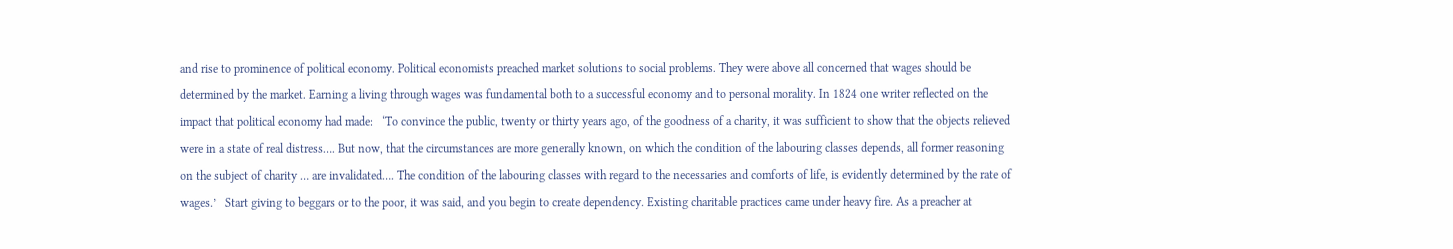and rise to prominence of political economy. Political economists preached market solutions to social problems. They were above all concerned that wages should be determined by the market. Earning a living through wages was fundamental both to a successful economy and to personal morality. In 1824 one writer reflected on the impact that political economy had made:   ‘To convince the public, twenty or thirty years ago, of the goodness of a charity, it was sufficient to show that the objects relieved were in a state of real distress…. But now, that the circumstances are more generally known, on which the condition of the labouring classes depends, all former reasoning on the subject of charity … are invalidated…. The condition of the labouring classes with regard to the necessaries and comforts of life, is evidently determined by the rate of wages.’   Start giving to beggars or to the poor, it was said, and you begin to create dependency. Existing charitable practices came under heavy fire. As a preacher at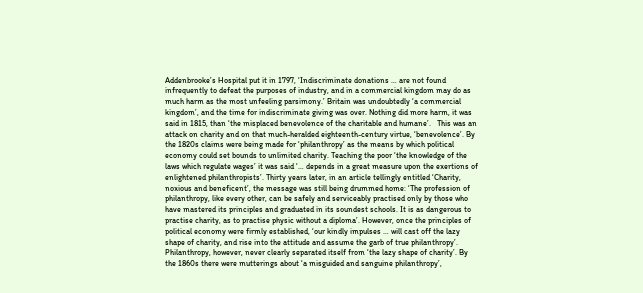Addenbrooke’s Hospital put it in 1797, ‘Indiscriminate donations … are not found infrequently to defeat the purposes of industry, and in a commercial kingdom may do as much harm as the most unfeeling parsimony.’ Britain was undoubtedly ‘a commercial kingdom’, and the time for indiscriminate giving was over. Nothing did more harm, it was said in 1815, than ‘the misplaced benevolence of the charitable and humane’.   This was an attack on charity and on that much-heralded eighteenth-century virtue, ‘benevolence’. By the 1820s claims were being made for ‘philanthropy’ as the means by which political economy could set bounds to unlimited charity. Teaching the poor ‘the knowledge of the laws which regulate wages’ it was said ‘… depends in a great measure upon the exertions of enlightened philanthropists’. Thirty years later, in an article tellingly entitled ‘Charity, noxious and beneficent’, the message was still being drummed home: ‘The profession of philanthropy, like every other, can be safely and serviceably practised only by those who have mastered its principles and graduated in its soundest schools. It is as dangerous to practise charity, as to practise physic without a diploma’. However, once the principles of political economy were firmly established, ‘our kindly impulses … will cast off the lazy shape of charity, and rise into the attitude and assume the garb of true philanthropy’.   Philanthropy, however, never clearly separated itself from ‘the lazy shape of charity’. By the 1860s there were mutterings about ‘a misguided and sanguine philanthropy’,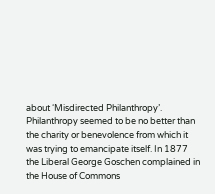about ‘Misdirected Philanthropy’. Philanthropy seemed to be no better than the charity or benevolence from which it was trying to emancipate itself. In 1877 the Liberal George Goschen complained in the House of Commons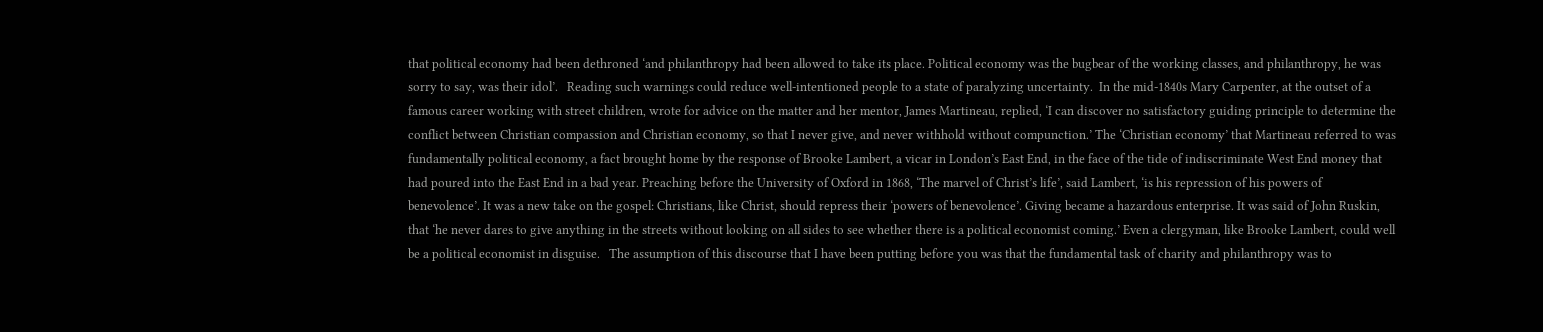that political economy had been dethroned ‘and philanthropy had been allowed to take its place. Political economy was the bugbear of the working classes, and philanthropy, he was sorry to say, was their idol’.   Reading such warnings could reduce well-intentioned people to a state of paralyzing uncertainty.  In the mid-1840s Mary Carpenter, at the outset of a famous career working with street children, wrote for advice on the matter and her mentor, James Martineau, replied, ‘I can discover no satisfactory guiding principle to determine the conflict between Christian compassion and Christian economy, so that I never give, and never withhold without compunction.’ The ‘Christian economy’ that Martineau referred to was fundamentally political economy, a fact brought home by the response of Brooke Lambert, a vicar in London’s East End, in the face of the tide of indiscriminate West End money that had poured into the East End in a bad year. Preaching before the University of Oxford in 1868, ‘The marvel of Christ’s life’, said Lambert, ‘is his repression of his powers of benevolence’. It was a new take on the gospel: Christians, like Christ, should repress their ‘powers of benevolence’. Giving became a hazardous enterprise. It was said of John Ruskin, that ‘he never dares to give anything in the streets without looking on all sides to see whether there is a political economist coming.’ Even a clergyman, like Brooke Lambert, could well be a political economist in disguise.   The assumption of this discourse that I have been putting before you was that the fundamental task of charity and philanthropy was to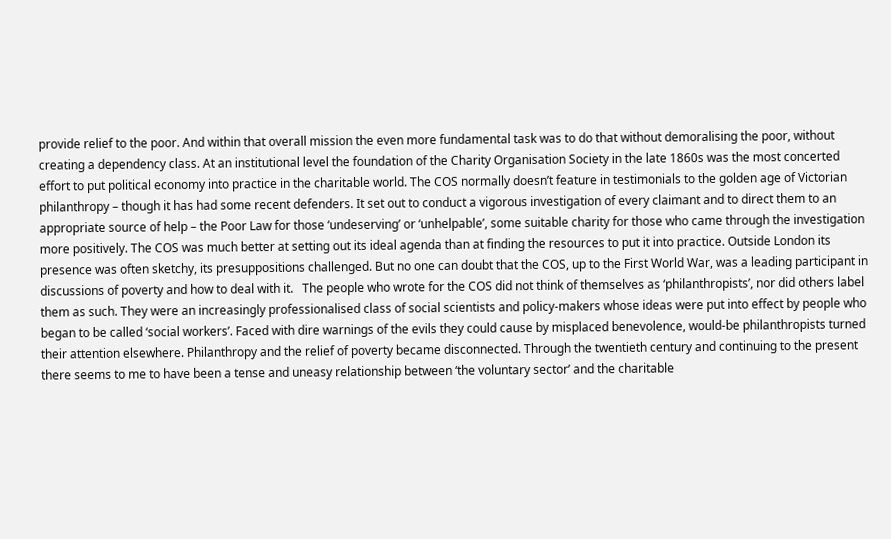provide relief to the poor. And within that overall mission the even more fundamental task was to do that without demoralising the poor, without creating a dependency class. At an institutional level the foundation of the Charity Organisation Society in the late 1860s was the most concerted effort to put political economy into practice in the charitable world. The COS normally doesn’t feature in testimonials to the golden age of Victorian philanthropy – though it has had some recent defenders. It set out to conduct a vigorous investigation of every claimant and to direct them to an appropriate source of help – the Poor Law for those ‘undeserving’ or ‘unhelpable’, some suitable charity for those who came through the investigation more positively. The COS was much better at setting out its ideal agenda than at finding the resources to put it into practice. Outside London its presence was often sketchy, its presuppositions challenged. But no one can doubt that the COS, up to the First World War, was a leading participant in discussions of poverty and how to deal with it.   The people who wrote for the COS did not think of themselves as ‘philanthropists’, nor did others label them as such. They were an increasingly professionalised class of social scientists and policy-makers whose ideas were put into effect by people who began to be called ‘social workers’. Faced with dire warnings of the evils they could cause by misplaced benevolence, would-be philanthropists turned their attention elsewhere. Philanthropy and the relief of poverty became disconnected. Through the twentieth century and continuing to the present there seems to me to have been a tense and uneasy relationship between ‘the voluntary sector’ and the charitable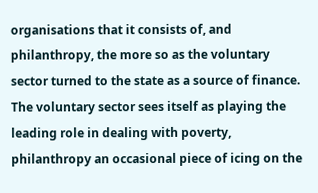organisations that it consists of, and philanthropy, the more so as the voluntary sector turned to the state as a source of finance. The voluntary sector sees itself as playing the leading role in dealing with poverty, philanthropy an occasional piece of icing on the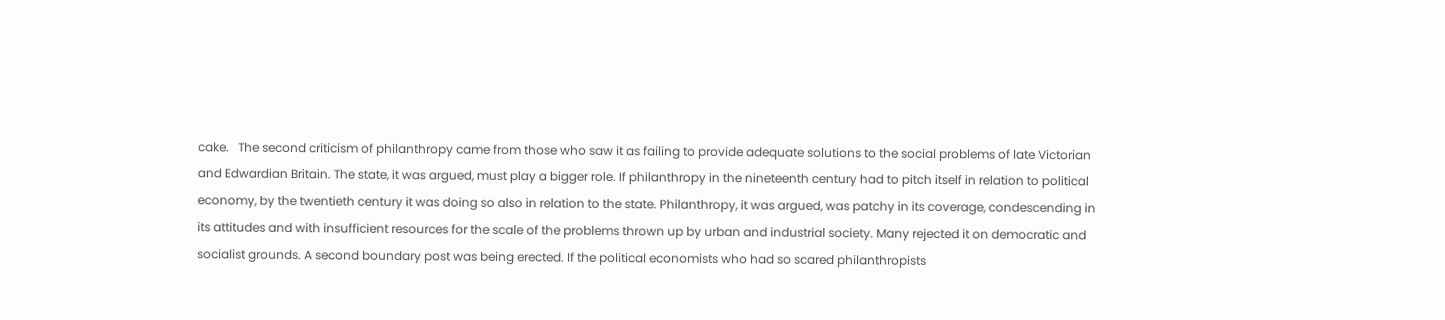cake.   The second criticism of philanthropy came from those who saw it as failing to provide adequate solutions to the social problems of late Victorian and Edwardian Britain. The state, it was argued, must play a bigger role. If philanthropy in the nineteenth century had to pitch itself in relation to political economy, by the twentieth century it was doing so also in relation to the state. Philanthropy, it was argued, was patchy in its coverage, condescending in its attitudes and with insufficient resources for the scale of the problems thrown up by urban and industrial society. Many rejected it on democratic and socialist grounds. A second boundary post was being erected. If the political economists who had so scared philanthropists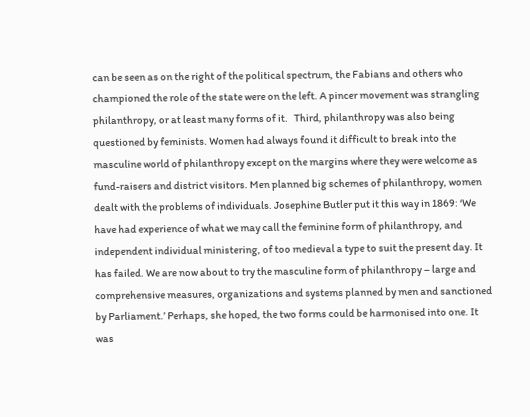can be seen as on the right of the political spectrum, the Fabians and others who championed the role of the state were on the left. A pincer movement was strangling philanthropy, or at least many forms of it.   Third, philanthropy was also being questioned by feminists. Women had always found it difficult to break into the masculine world of philanthropy except on the margins where they were welcome as fund-raisers and district visitors. Men planned big schemes of philanthropy, women dealt with the problems of individuals. Josephine Butler put it this way in 1869: ‘We have had experience of what we may call the feminine form of philanthropy, and independent individual ministering, of too medieval a type to suit the present day. It has failed. We are now about to try the masculine form of philanthropy – large and comprehensive measures, organizations and systems planned by men and sanctioned by Parliament.’ Perhaps, she hoped, the two forms could be harmonised into one. It was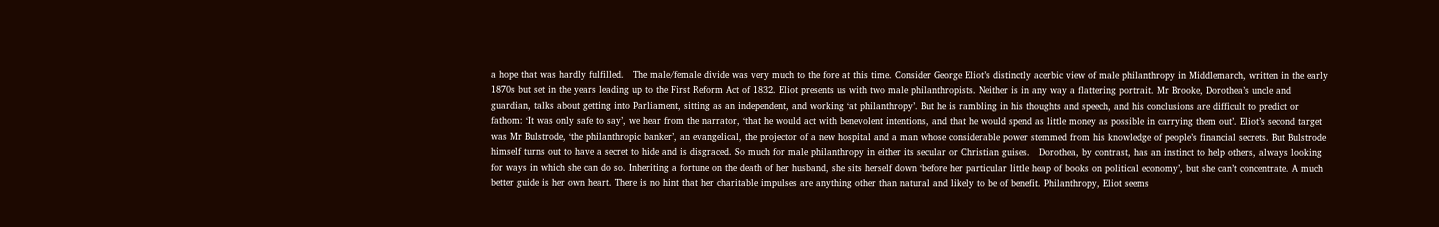a hope that was hardly fulfilled.   The male/female divide was very much to the fore at this time. Consider George Eliot’s distinctly acerbic view of male philanthropy in Middlemarch, written in the early 1870s but set in the years leading up to the First Reform Act of 1832. Eliot presents us with two male philanthropists. Neither is in any way a flattering portrait. Mr Brooke, Dorothea’s uncle and guardian, talks about getting into Parliament, sitting as an independent, and working ‘at philanthropy’. But he is rambling in his thoughts and speech, and his conclusions are difficult to predict or fathom: ‘It was only safe to say’, we hear from the narrator, ‘that he would act with benevolent intentions, and that he would spend as little money as possible in carrying them out’. Eliot’s second target was Mr Bulstrode, ‘the philanthropic banker’, an evangelical, the projector of a new hospital and a man whose considerable power stemmed from his knowledge of people’s financial secrets. But Bulstrode himself turns out to have a secret to hide and is disgraced. So much for male philanthropy in either its secular or Christian guises.   Dorothea, by contrast, has an instinct to help others, always looking for ways in which she can do so. Inheriting a fortune on the death of her husband, she sits herself down ‘before her particular little heap of books on political economy’, but she can’t concentrate. A much better guide is her own heart. There is no hint that her charitable impulses are anything other than natural and likely to be of benefit. Philanthropy, Eliot seems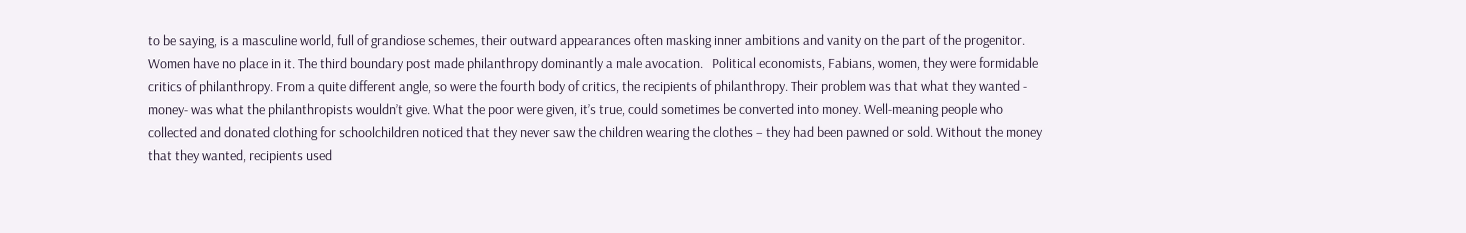to be saying, is a masculine world, full of grandiose schemes, their outward appearances often masking inner ambitions and vanity on the part of the progenitor. Women have no place in it. The third boundary post made philanthropy dominantly a male avocation.   Political economists, Fabians, women, they were formidable critics of philanthropy. From a quite different angle, so were the fourth body of critics, the recipients of philanthropy. Their problem was that what they wanted - money- was what the philanthropists wouldn’t give. What the poor were given, it’s true, could sometimes be converted into money. Well-meaning people who collected and donated clothing for schoolchildren noticed that they never saw the children wearing the clothes – they had been pawned or sold. Without the money that they wanted, recipients used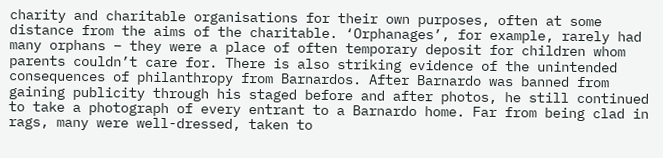charity and charitable organisations for their own purposes, often at some distance from the aims of the charitable. ‘Orphanages’, for example, rarely had many orphans – they were a place of often temporary deposit for children whom parents couldn’t care for. There is also striking evidence of the unintended consequences of philanthropy from Barnardos. After Barnardo was banned from gaining publicity through his staged before and after photos, he still continued to take a photograph of every entrant to a Barnardo home. Far from being clad in rags, many were well-dressed, taken to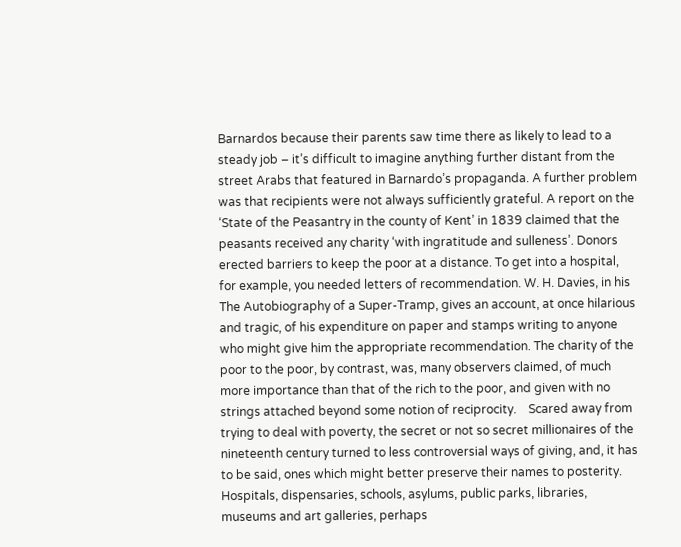Barnardos because their parents saw time there as likely to lead to a steady job – it’s difficult to imagine anything further distant from the street Arabs that featured in Barnardo’s propaganda. A further problem was that recipients were not always sufficiently grateful. A report on the ‘State of the Peasantry in the county of Kent’ in 1839 claimed that the peasants received any charity ‘with ingratitude and sulleness’. Donors erected barriers to keep the poor at a distance. To get into a hospital, for example, you needed letters of recommendation. W. H. Davies, in his The Autobiography of a Super-Tramp, gives an account, at once hilarious and tragic, of his expenditure on paper and stamps writing to anyone who might give him the appropriate recommendation. The charity of the poor to the poor, by contrast, was, many observers claimed, of much more importance than that of the rich to the poor, and given with no strings attached beyond some notion of reciprocity.    Scared away from trying to deal with poverty, the secret or not so secret millionaires of the nineteenth century turned to less controversial ways of giving, and, it has to be said, ones which might better preserve their names to posterity. Hospitals, dispensaries, schools, asylums, public parks, libraries, museums and art galleries, perhaps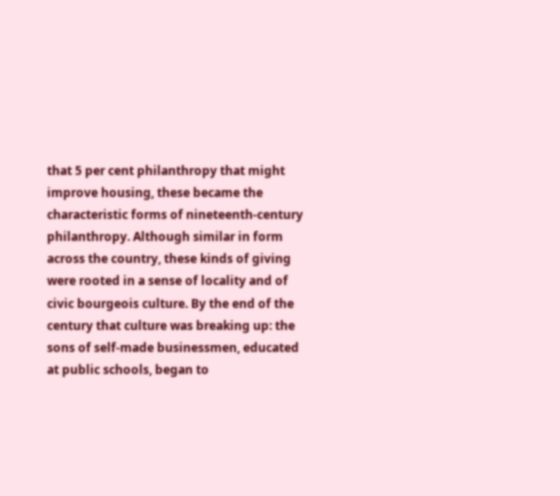that 5 per cent philanthropy that might improve housing, these became the characteristic forms of nineteenth-century philanthropy. Although similar in form across the country, these kinds of giving were rooted in a sense of locality and of civic bourgeois culture. By the end of the century that culture was breaking up: the sons of self-made businessmen, educated at public schools, began to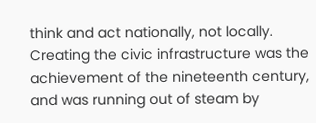think and act nationally, not locally. Creating the civic infrastructure was the achievement of the nineteenth century, and was running out of steam by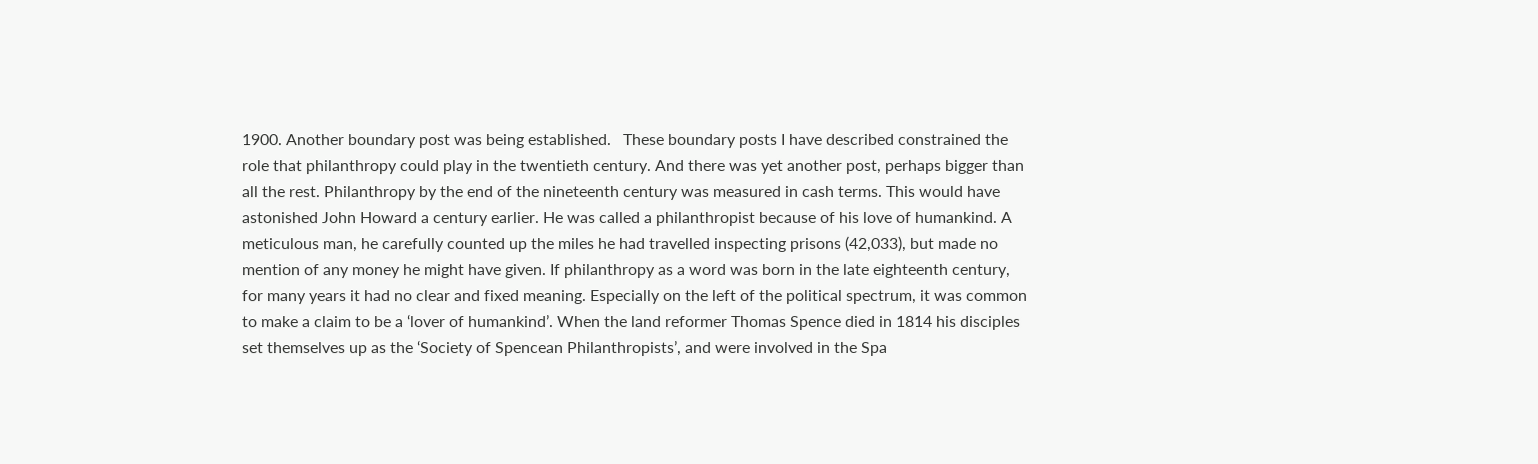1900. Another boundary post was being established.   These boundary posts I have described constrained the role that philanthropy could play in the twentieth century. And there was yet another post, perhaps bigger than all the rest. Philanthropy by the end of the nineteenth century was measured in cash terms. This would have astonished John Howard a century earlier. He was called a philanthropist because of his love of humankind. A meticulous man, he carefully counted up the miles he had travelled inspecting prisons (42,033), but made no mention of any money he might have given. If philanthropy as a word was born in the late eighteenth century, for many years it had no clear and fixed meaning. Especially on the left of the political spectrum, it was common to make a claim to be a ‘lover of humankind’. When the land reformer Thomas Spence died in 1814 his disciples set themselves up as the ‘Society of Spencean Philanthropists’, and were involved in the Spa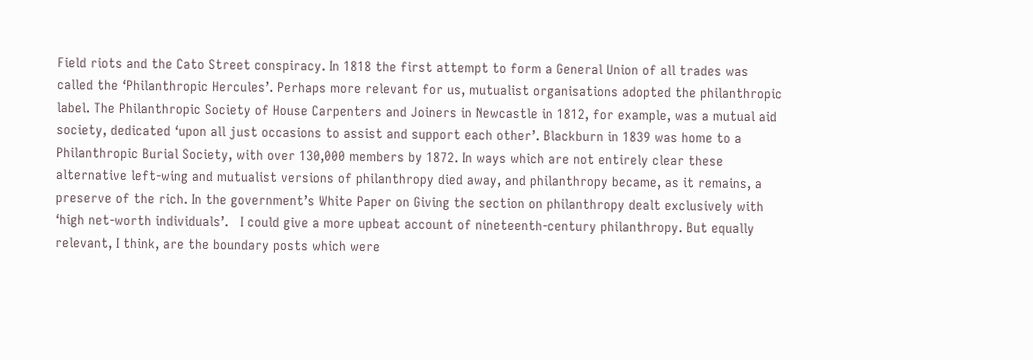Field riots and the Cato Street conspiracy. In 1818 the first attempt to form a General Union of all trades was called the ‘Philanthropic Hercules’. Perhaps more relevant for us, mutualist organisations adopted the philanthropic label. The Philanthropic Society of House Carpenters and Joiners in Newcastle in 1812, for example, was a mutual aid society, dedicated ‘upon all just occasions to assist and support each other’. Blackburn in 1839 was home to a Philanthropic Burial Society, with over 130,000 members by 1872. In ways which are not entirely clear these alternative left-wing and mutualist versions of philanthropy died away, and philanthropy became, as it remains, a preserve of the rich. In the government’s White Paper on Giving the section on philanthropy dealt exclusively with ‘high net-worth individuals’.   I could give a more upbeat account of nineteenth-century philanthropy. But equally relevant, I think, are the boundary posts which were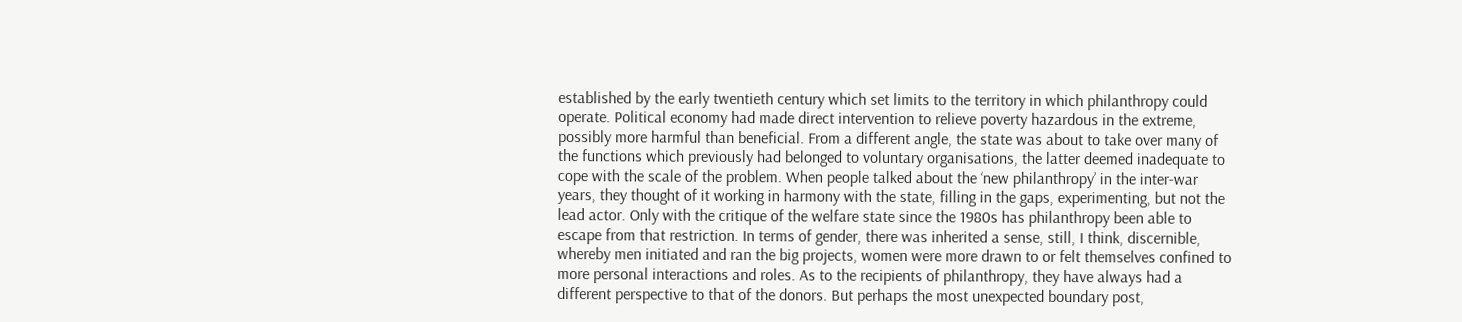established by the early twentieth century which set limits to the territory in which philanthropy could operate. Political economy had made direct intervention to relieve poverty hazardous in the extreme, possibly more harmful than beneficial. From a different angle, the state was about to take over many of the functions which previously had belonged to voluntary organisations, the latter deemed inadequate to cope with the scale of the problem. When people talked about the ‘new philanthropy’ in the inter-war years, they thought of it working in harmony with the state, filling in the gaps, experimenting, but not the lead actor. Only with the critique of the welfare state since the 1980s has philanthropy been able to escape from that restriction. In terms of gender, there was inherited a sense, still, I think, discernible, whereby men initiated and ran the big projects, women were more drawn to or felt themselves confined to more personal interactions and roles. As to the recipients of philanthropy, they have always had a different perspective to that of the donors. But perhaps the most unexpected boundary post,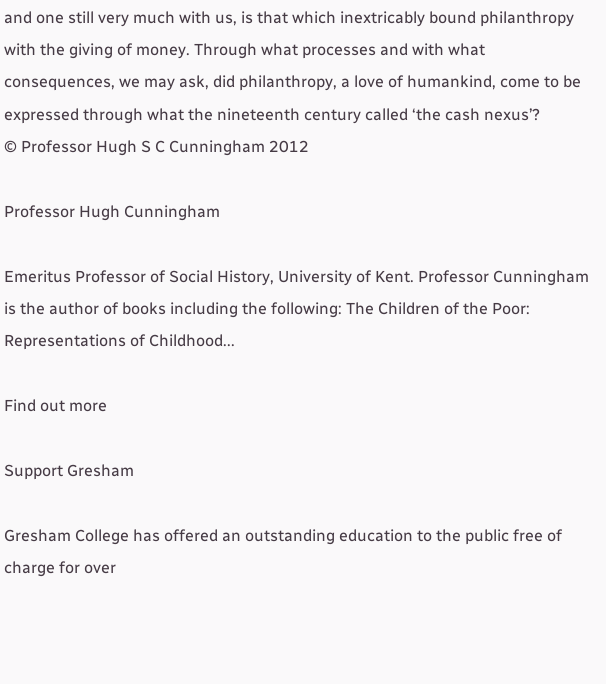and one still very much with us, is that which inextricably bound philanthropy with the giving of money. Through what processes and with what consequences, we may ask, did philanthropy, a love of humankind, come to be expressed through what the nineteenth century called ‘the cash nexus’?                                                                                                                       © Professor Hugh S C Cunningham 2012

Professor Hugh Cunningham

Emeritus Professor of Social History, University of Kent. Professor Cunningham is the author of books including the following: The Children of the Poor: Representations of Childhood...

Find out more

Support Gresham

Gresham College has offered an outstanding education to the public free of charge for over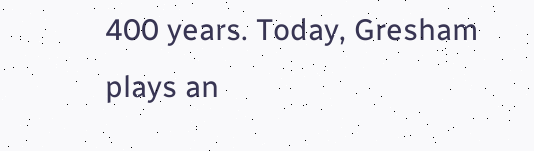400 years. Today, Gresham plays an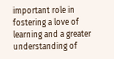important role in fostering a love of learning and a greater understanding of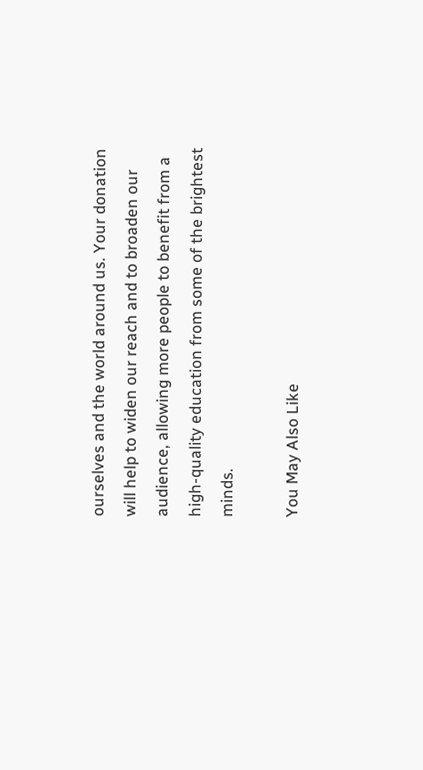ourselves and the world around us. Your donation will help to widen our reach and to broaden our audience, allowing more people to benefit from a high-quality education from some of the brightest minds.

You May Also Like